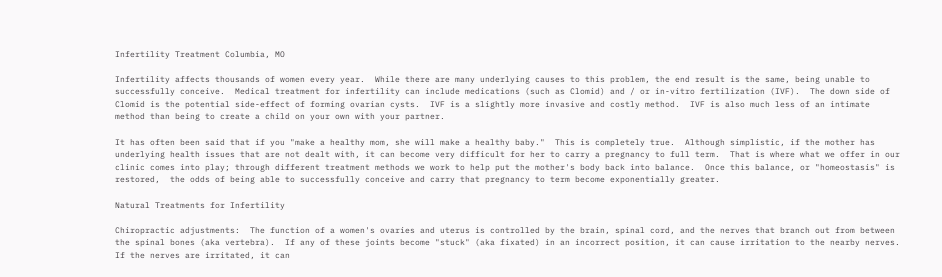Infertility Treatment Columbia, MO

Infertility affects thousands of women every year.  While there are many underlying causes to this problem, the end result is the same, being unable to successfully conceive.  Medical treatment for infertility can include medications (such as Clomid) and / or in-vitro fertilization (IVF).  The down side of Clomid is the potential side-effect of forming ovarian cysts.  IVF is a slightly more invasive and costly method.  IVF is also much less of an intimate method than being to create a child on your own with your partner.

It has often been said that if you "make a healthy mom, she will make a healthy baby."  This is completely true.  Although simplistic, if the mother has underlying health issues that are not dealt with, it can become very difficult for her to carry a pregnancy to full term.  That is where what we offer in our clinic comes into play; through different treatment methods we work to help put the mother's body back into balance.  Once this balance, or "homeostasis" is restored,  the odds of being able to successfully conceive and carry that pregnancy to term become exponentially greater.

Natural Treatments for Infertility

Chiropractic adjustments:  The function of a women's ovaries and uterus is controlled by the brain, spinal cord, and the nerves that branch out from between the spinal bones (aka vertebra).  If any of these joints become "stuck" (aka fixated) in an incorrect position, it can cause irritation to the nearby nerves.  If the nerves are irritated, it can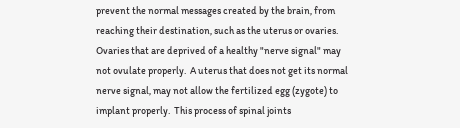prevent the normal messages created by the brain, from reaching their destination, such as the uterus or ovaries.  Ovaries that are deprived of a healthy "nerve signal" may not ovulate properly.  A uterus that does not get its normal nerve signal, may not allow the fertilized egg (zygote) to implant properly.  This process of spinal joints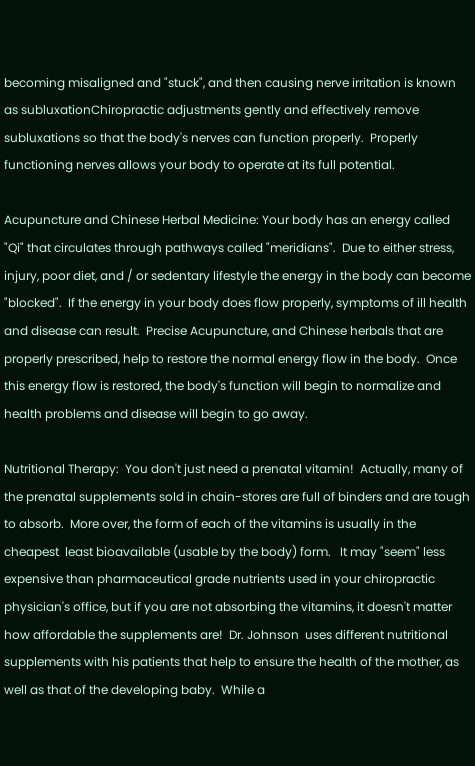becoming misaligned and "stuck", and then causing nerve irritation is known as subluxationChiropractic adjustments gently and effectively remove subluxations so that the body's nerves can function properly.  Properly functioning nerves allows your body to operate at its full potential.

Acupuncture and Chinese Herbal Medicine: Your body has an energy called "Qi" that circulates through pathways called "meridians".  Due to either stress, injury, poor diet, and / or sedentary lifestyle the energy in the body can become "blocked".  If the energy in your body does flow properly, symptoms of ill health and disease can result.  Precise Acupuncture, and Chinese herbals that are properly prescribed, help to restore the normal energy flow in the body.  Once this energy flow is restored, the body's function will begin to normalize and health problems and disease will begin to go away.

Nutritional Therapy:  You don't just need a prenatal vitamin!  Actually, many of the prenatal supplements sold in chain-stores are full of binders and are tough to absorb.  More over, the form of each of the vitamins is usually in the cheapest  least bioavailable (usable by the body) form.   It may "seem" less expensive than pharmaceutical grade nutrients used in your chiropractic physician's office, but if you are not absorbing the vitamins, it doesn't matter how affordable the supplements are!  Dr. Johnson  uses different nutritional supplements with his patients that help to ensure the health of the mother, as well as that of the developing baby.  While a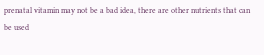prenatal vitamin may not be a bad idea, there are other nutrients that can be used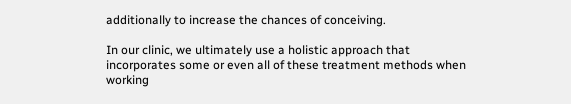additionally to increase the chances of conceiving.

In our clinic, we ultimately use a holistic approach that incorporates some or even all of these treatment methods when working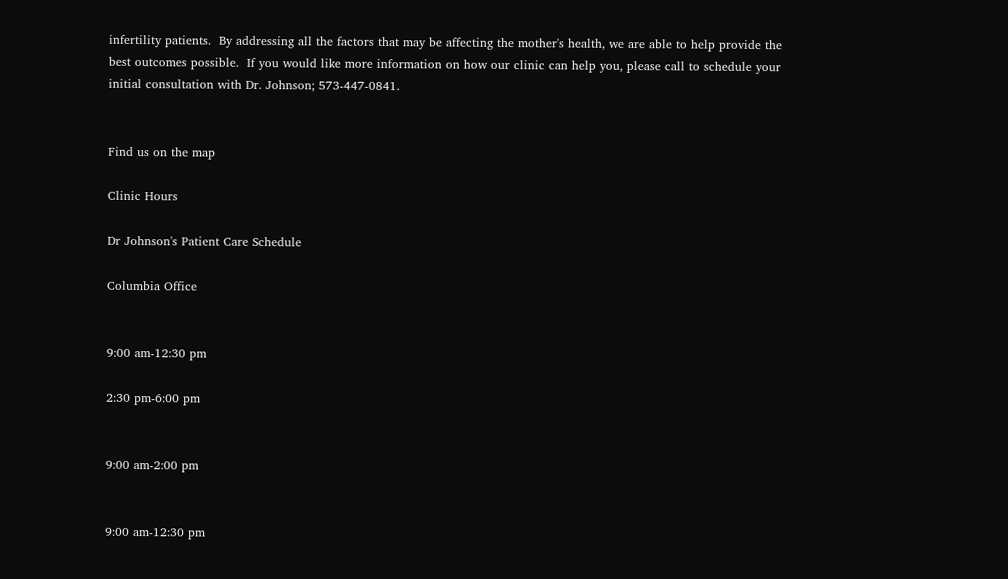infertility patients.  By addressing all the factors that may be affecting the mother's health, we are able to help provide the best outcomes possible.  If you would like more information on how our clinic can help you, please call to schedule your initial consultation with Dr. Johnson; 573-447-0841.


Find us on the map

Clinic Hours

Dr Johnson's Patient Care Schedule

Columbia Office


9:00 am-12:30 pm

2:30 pm-6:00 pm


9:00 am-2:00 pm


9:00 am-12:30 pm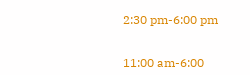2:30 pm-6:00 pm


11:00 am-6:00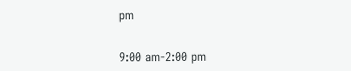pm


9:00 am-2:00 pm